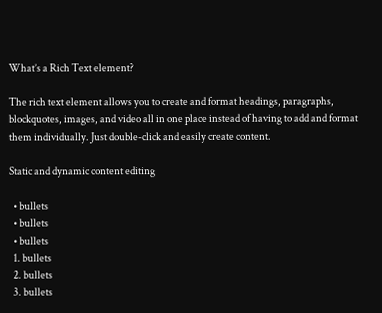What’s a Rich Text element?

The rich text element allows you to create and format headings, paragraphs, blockquotes, images, and video all in one place instead of having to add and format them individually. Just double-click and easily create content.

Static and dynamic content editing

  • bullets
  • bullets
  • bullets
  1. bullets
  2. bullets
  3. bullets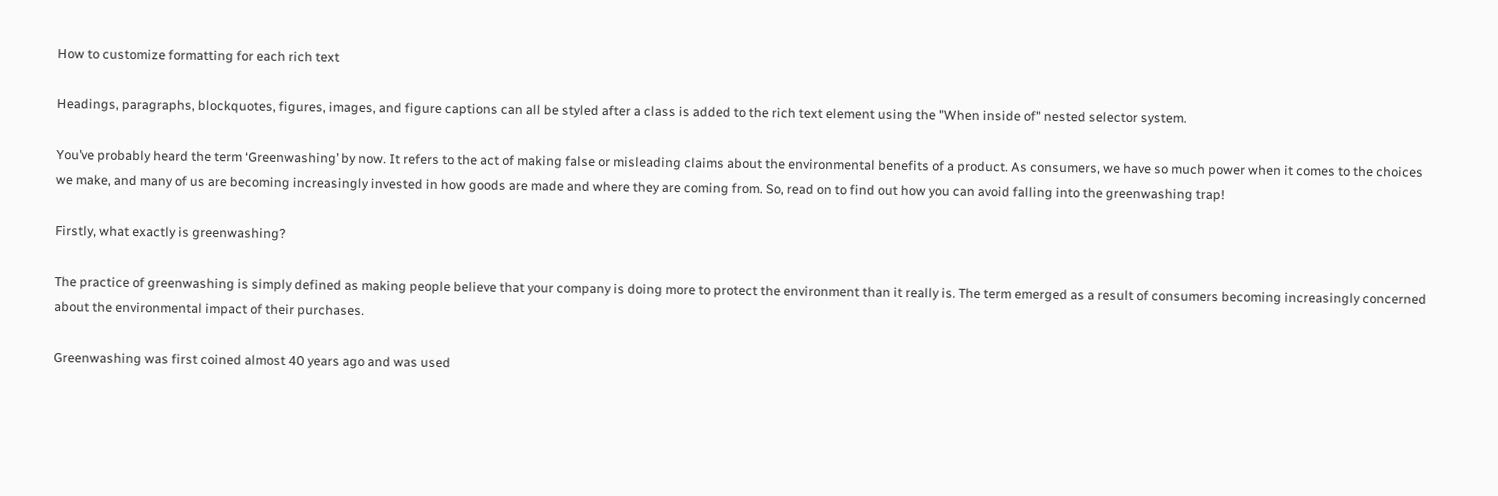How to customize formatting for each rich text

Headings, paragraphs, blockquotes, figures, images, and figure captions can all be styled after a class is added to the rich text element using the "When inside of" nested selector system.

You’ve probably heard the term ‘Greenwashing’ by now. It refers to the act of making false or misleading claims about the environmental benefits of a product. As consumers, we have so much power when it comes to the choices we make, and many of us are becoming increasingly invested in how goods are made and where they are coming from. So, read on to find out how you can avoid falling into the greenwashing trap!

Firstly, what exactly is greenwashing?

The practice of greenwashing is simply defined as making people believe that your company is doing more to protect the environment than it really is. The term emerged as a result of consumers becoming increasingly concerned about the environmental impact of their purchases.

Greenwashing was first coined almost 40 years ago and was used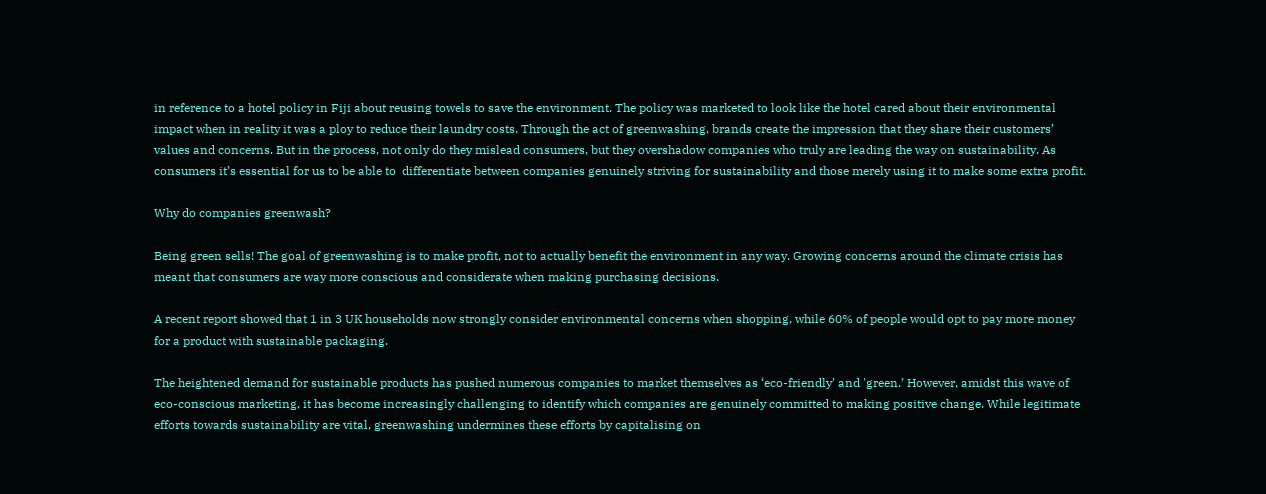in reference to a hotel policy in Fiji about reusing towels to save the environment. The policy was marketed to look like the hotel cared about their environmental impact when in reality it was a ploy to reduce their laundry costs. Through the act of greenwashing, brands create the impression that they share their customers’ values and concerns. But in the process, not only do they mislead consumers, but they overshadow companies who truly are leading the way on sustainability. As consumers it’s essential for us to be able to  differentiate between companies genuinely striving for sustainability and those merely using it to make some extra profit.

Why do companies greenwash?

Being green sells! The goal of greenwashing is to make profit, not to actually benefit the environment in any way. Growing concerns around the climate crisis has meant that consumers are way more conscious and considerate when making purchasing decisions.

A recent report showed that 1 in 3 UK households now strongly consider environmental concerns when shopping, while 60% of people would opt to pay more money for a product with sustainable packaging.

The heightened demand for sustainable products has pushed numerous companies to market themselves as ‘eco-friendly’ and 'green.’ However, amidst this wave of eco-conscious marketing, it has become increasingly challenging to identify which companies are genuinely committed to making positive change. While legitimate efforts towards sustainability are vital, greenwashing undermines these efforts by capitalising on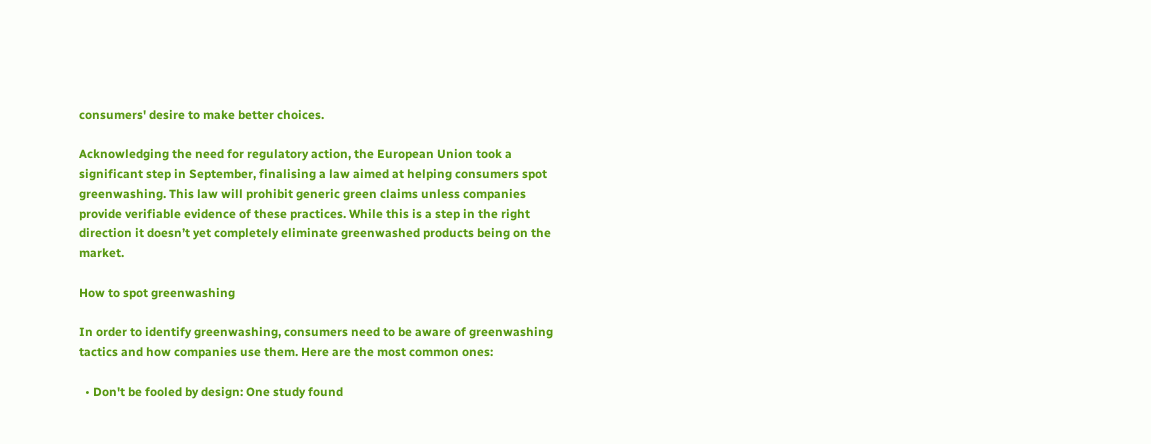consumers' desire to make better choices.

Acknowledging the need for regulatory action, the European Union took a significant step in September, finalising a law aimed at helping consumers spot greenwashing. This law will prohibit generic green claims unless companies provide verifiable evidence of these practices. While this is a step in the right direction it doesn’t yet completely eliminate greenwashed products being on the market.

How to spot greenwashing

In order to identify greenwashing, consumers need to be aware of greenwashing tactics and how companies use them. Here are the most common ones:

  • Don't be fooled by design: One study found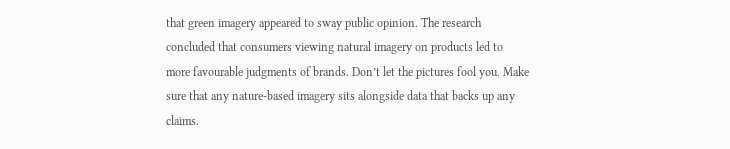that green imagery appeared to sway public opinion. The research concluded that consumers viewing natural imagery on products led to more favourable judgments of brands. Don’t let the pictures fool you. Make sure that any nature-based imagery sits alongside data that backs up any claims.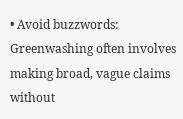• Avoid buzzwords: Greenwashing often involves making broad, vague claims without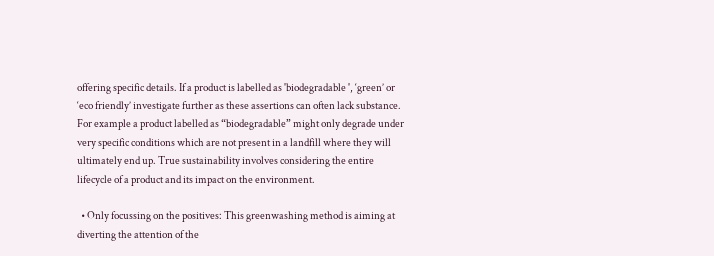offering specific details. If a product is labelled as 'biodegradable ', ‘green’ or ‘eco friendly’ investigate further as these assertions can often lack substance. For example a product labelled as “biodegradable” might only degrade under very specific conditions which are not present in a landfill where they will ultimately end up. True sustainability involves considering the entire lifecycle of a product and its impact on the environment.

  • Only focussing on the positives: This greenwashing method is aiming at diverting the attention of the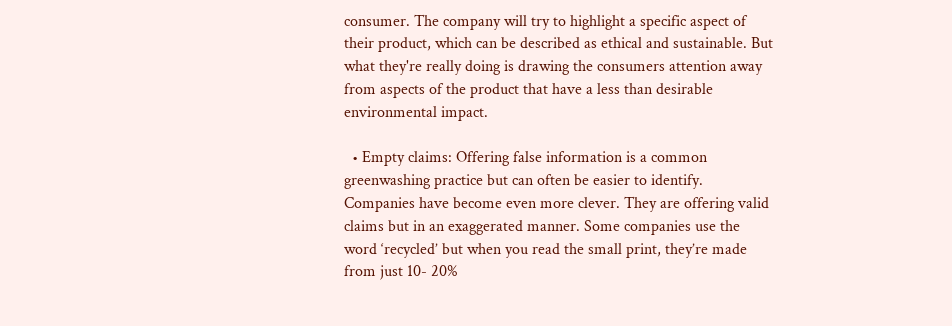consumer. The company will try to highlight a specific aspect of their product, which can be described as ethical and sustainable. But what they're really doing is drawing the consumers attention away from aspects of the product that have a less than desirable environmental impact.

  • Empty claims: Offering false information is a common greenwashing practice but can often be easier to identify. Companies have become even more clever. They are offering valid claims but in an exaggerated manner. Some companies use the word ‘recycled’ but when you read the small print, they’re made from just 10- 20%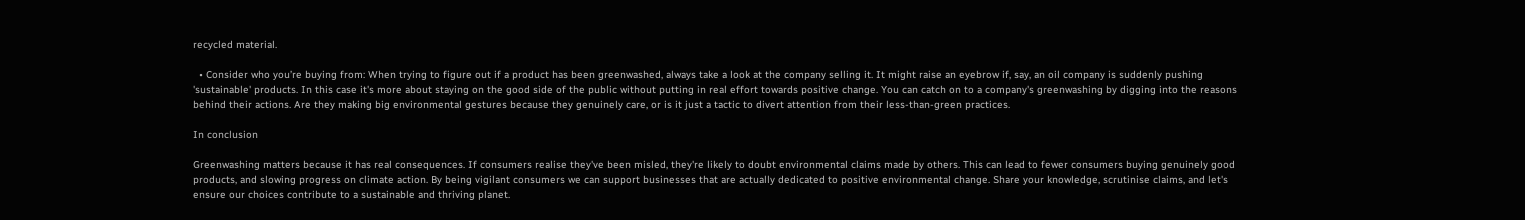recycled material.

  • Consider who you’re buying from: When trying to figure out if a product has been greenwashed, always take a look at the company selling it. It might raise an eyebrow if, say, an oil company is suddenly pushing 'sustainable' products. In this case it's more about staying on the good side of the public without putting in real effort towards positive change. You can catch on to a company's greenwashing by digging into the reasons behind their actions. Are they making big environmental gestures because they genuinely care, or is it just a tactic to divert attention from their less-than-green practices.

In conclusion

Greenwashing matters because it has real consequences. If consumers realise they've been misled, they're likely to doubt environmental claims made by others. This can lead to fewer consumers buying genuinely good products, and slowing progress on climate action. By being vigilant consumers we can support businesses that are actually dedicated to positive environmental change. Share your knowledge, scrutinise claims, and let's ensure our choices contribute to a sustainable and thriving planet.